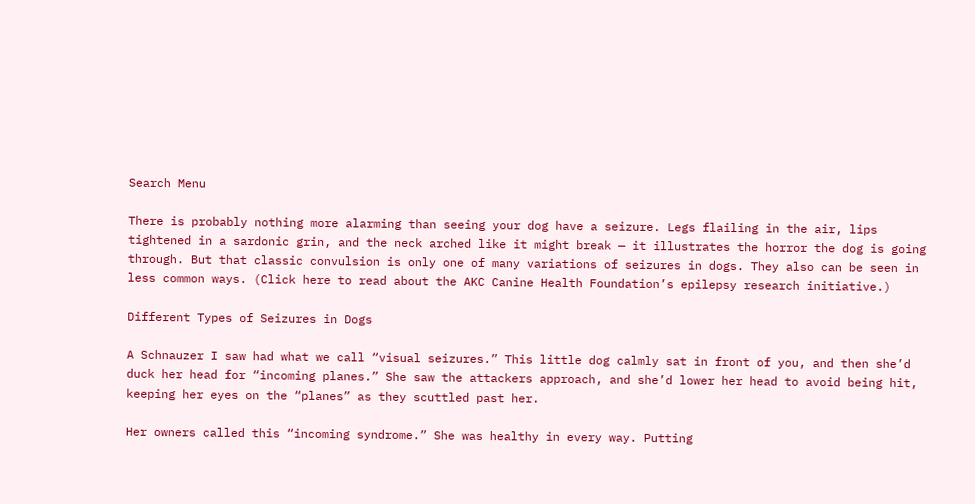Search Menu

There is probably nothing more alarming than seeing your dog have a seizure. Legs flailing in the air, lips tightened in a sardonic grin, and the neck arched like it might break — it illustrates the horror the dog is going through. But that classic convulsion is only one of many variations of seizures in dogs. They also can be seen in less common ways. (Click here to read about the AKC Canine Health Foundation’s epilepsy research initiative.)

Different Types of Seizures in Dogs

A Schnauzer I saw had what we call “visual seizures.” This little dog calmly sat in front of you, and then she’d duck her head for “incoming planes.” She saw the attackers approach, and she’d lower her head to avoid being hit, keeping her eyes on the “planes” as they scuttled past her.

Her owners called this “incoming syndrome.” She was healthy in every way. Putting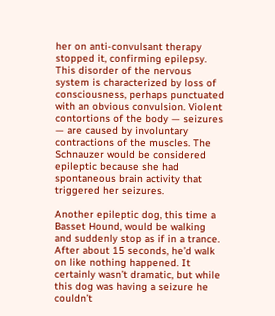her on anti-convulsant therapy stopped it, confirming epilepsy. This disorder of the nervous system is characterized by loss of consciousness, perhaps punctuated with an obvious convulsion. Violent contortions of the body — seizures — are caused by involuntary contractions of the muscles. The Schnauzer would be considered epileptic because she had spontaneous brain activity that triggered her seizures.

Another epileptic dog, this time a Basset Hound, would be walking and suddenly stop as if in a trance. After about 15 seconds, he’d walk on like nothing happened. It certainly wasn’t dramatic, but while this dog was having a seizure he couldn’t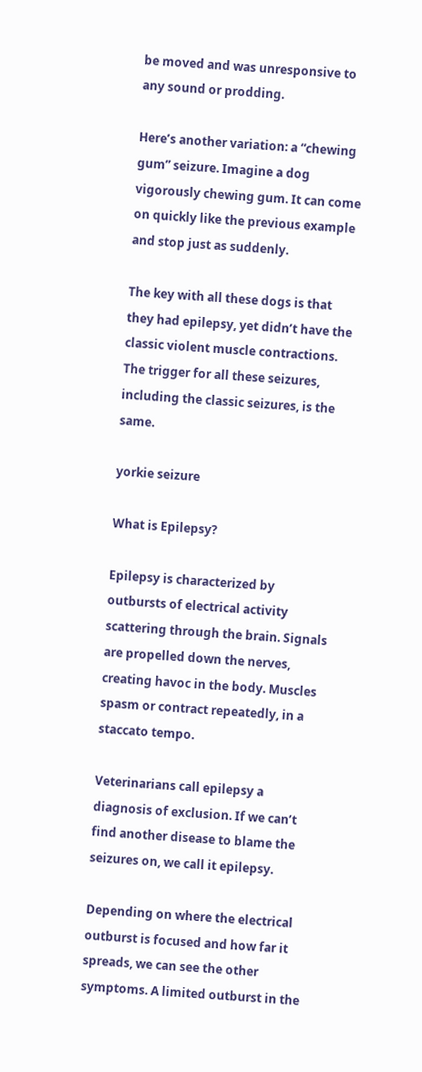be moved and was unresponsive to any sound or prodding.

Here’s another variation: a “chewing gum” seizure. Imagine a dog vigorously chewing gum. It can come on quickly like the previous example and stop just as suddenly.

The key with all these dogs is that they had epilepsy, yet didn’t have the classic violent muscle contractions. The trigger for all these seizures, including the classic seizures, is the same.

yorkie seizure

What is Epilepsy?

Epilepsy is characterized by outbursts of electrical activity scattering through the brain. Signals are propelled down the nerves, creating havoc in the body. Muscles spasm or contract repeatedly, in a staccato tempo.

Veterinarians call epilepsy a diagnosis of exclusion. If we can’t find another disease to blame the seizures on, we call it epilepsy.

Depending on where the electrical outburst is focused and how far it spreads, we can see the other symptoms. A limited outburst in the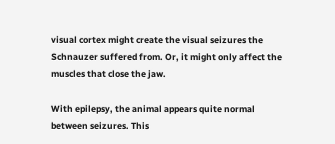visual cortex might create the visual seizures the Schnauzer suffered from. Or, it might only affect the muscles that close the jaw.

With epilepsy, the animal appears quite normal between seizures. This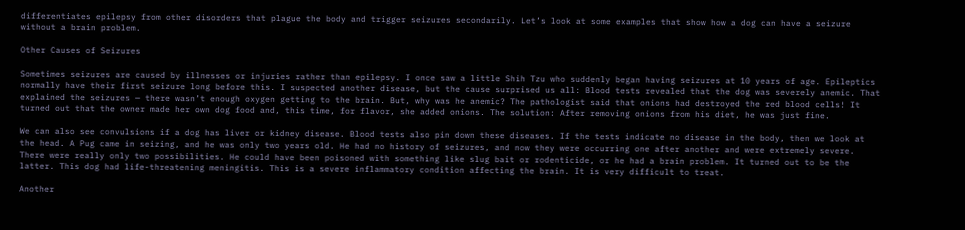differentiates epilepsy from other disorders that plague the body and trigger seizures secondarily. Let’s look at some examples that show how a dog can have a seizure without a brain problem.

Other Causes of Seizures

Sometimes seizures are caused by illnesses or injuries rather than epilepsy. I once saw a little Shih Tzu who suddenly began having seizures at 10 years of age. Epileptics normally have their first seizure long before this. I suspected another disease, but the cause surprised us all: Blood tests revealed that the dog was severely anemic. That explained the seizures — there wasn’t enough oxygen getting to the brain. But, why was he anemic? The pathologist said that onions had destroyed the red blood cells! It turned out that the owner made her own dog food and, this time, for flavor, she added onions. The solution: After removing onions from his diet, he was just fine.

We can also see convulsions if a dog has liver or kidney disease. Blood tests also pin down these diseases. If the tests indicate no disease in the body, then we look at the head. A Pug came in seizing, and he was only two years old. He had no history of seizures, and now they were occurring one after another and were extremely severe. There were really only two possibilities. He could have been poisoned with something like slug bait or rodenticide, or he had a brain problem. It turned out to be the latter. This dog had life-threatening meningitis. This is a severe inflammatory condition affecting the brain. It is very difficult to treat.

Another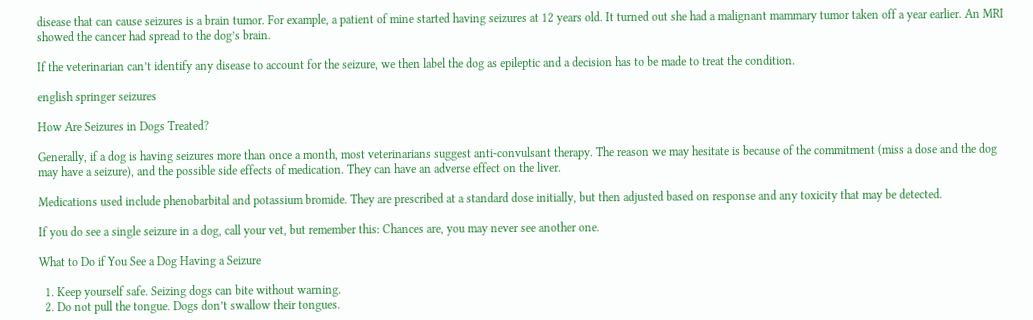disease that can cause seizures is a brain tumor. For example, a patient of mine started having seizures at 12 years old. It turned out she had a malignant mammary tumor taken off a year earlier. An MRI showed the cancer had spread to the dog’s brain.

If the veterinarian can’t identify any disease to account for the seizure, we then label the dog as epileptic and a decision has to be made to treat the condition.

english springer seizures

How Are Seizures in Dogs Treated?

Generally, if a dog is having seizures more than once a month, most veterinarians suggest anti-convulsant therapy. The reason we may hesitate is because of the commitment (miss a dose and the dog may have a seizure), and the possible side effects of medication. They can have an adverse effect on the liver.

Medications used include phenobarbital and potassium bromide. They are prescribed at a standard dose initially, but then adjusted based on response and any toxicity that may be detected.

If you do see a single seizure in a dog, call your vet, but remember this: Chances are, you may never see another one.

What to Do if You See a Dog Having a Seizure

  1. Keep yourself safe. Seizing dogs can bite without warning.
  2. Do not pull the tongue. Dogs don’t swallow their tongues.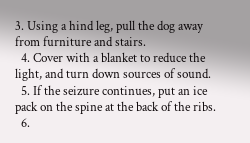3. Using a hind leg, pull the dog away from furniture and stairs.
  4. Cover with a blanket to reduce the light, and turn down sources of sound.
  5. If the seizure continues, put an ice pack on the spine at the back of the ribs.
  6.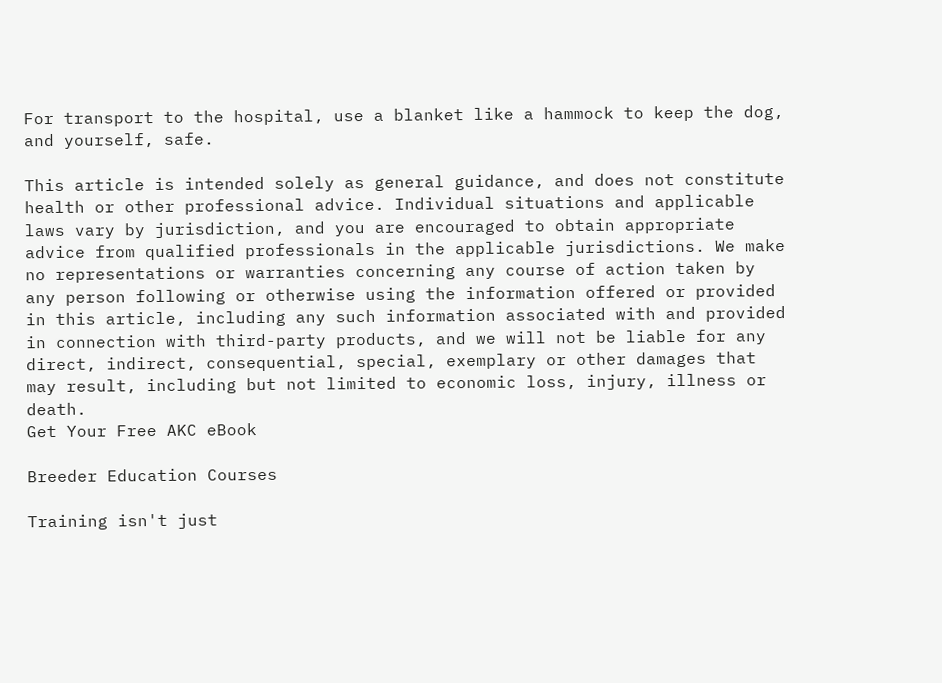For transport to the hospital, use a blanket like a hammock to keep the dog, and yourself, safe.

This article is intended solely as general guidance, and does not constitute health or other professional advice. Individual situations and applicable laws vary by jurisdiction, and you are encouraged to obtain appropriate advice from qualified professionals in the applicable jurisdictions. We make no representations or warranties concerning any course of action taken by any person following or otherwise using the information offered or provided in this article, including any such information associated with and provided in connection with third-party products, and we will not be liable for any direct, indirect, consequential, special, exemplary or other damages that may result, including but not limited to economic loss, injury, illness or death.
Get Your Free AKC eBook

Breeder Education Courses

Training isn't just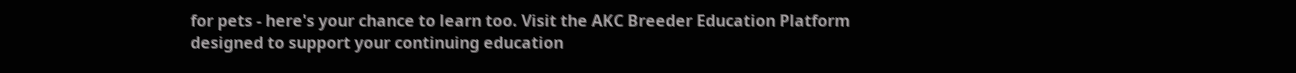for pets - here's your chance to learn too. Visit the AKC Breeder Education Platform designed to support your continuing education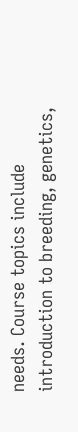needs. Course topics include introduction to breeding, genetics,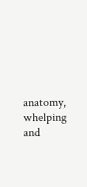anatomy, whelping and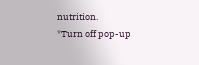nutrition.
*Turn off pop-up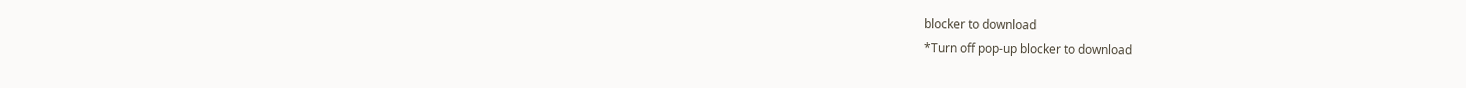blocker to download
*Turn off pop-up blocker to download